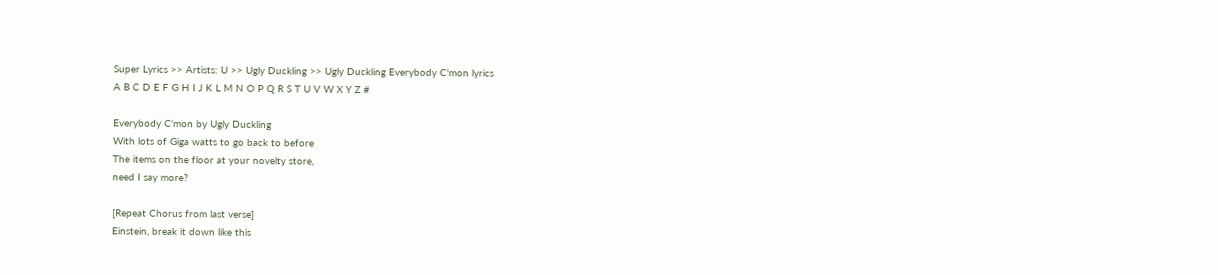Super Lyrics >> Artists: U >> Ugly Duckling >> Ugly Duckling Everybody C'mon lyrics
A B C D E F G H I J K L M N O P Q R S T U V W X Y Z #

Everybody C'mon by Ugly Duckling
With lots of Giga watts to go back to before
The items on the floor at your novelty store,
need I say more?

[Repeat Chorus from last verse]
Einstein, break it down like this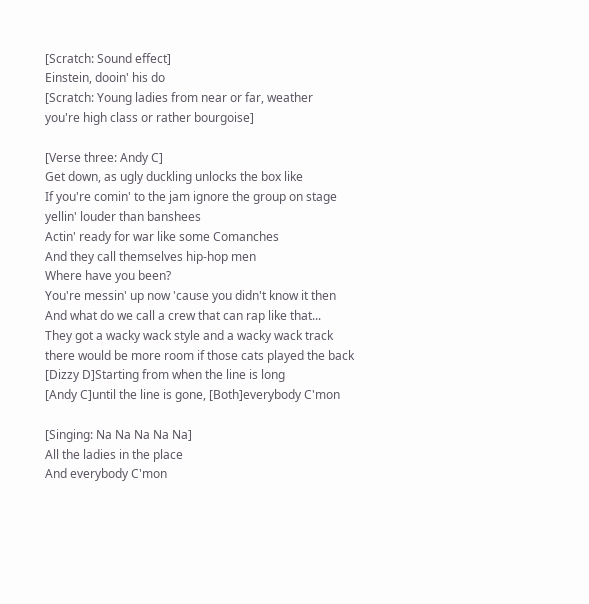[Scratch: Sound effect]
Einstein, dooin' his do
[Scratch: Young ladies from near or far, weather
you're high class or rather bourgoise]

[Verse three: Andy C]
Get down, as ugly duckling unlocks the box like
If you're comin' to the jam ignore the group on stage
yellin' louder than banshees
Actin' ready for war like some Comanches
And they call themselves hip-hop men
Where have you been?
You're messin' up now 'cause you didn't know it then
And what do we call a crew that can rap like that...
They got a wacky wack style and a wacky wack track
there would be more room if those cats played the back
[Dizzy D]Starting from when the line is long
[Andy C]until the line is gone, [Both]everybody C'mon

[Singing: Na Na Na Na Na]
All the ladies in the place
And everybody C'mon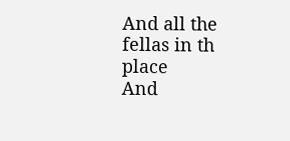And all the fellas in th place
And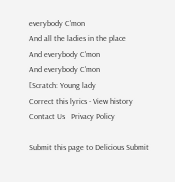everybody C'mon
And all the ladies in the place
And everybody C'mon
And everybody C'mon
[Scratch: Young lady
Correct this lyrics - View history
Contact Us   Privacy Policy

Submit this page to Delicious Submit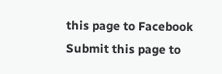this page to Facebook Submit this page to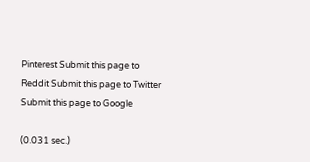Pinterest Submit this page to Reddit Submit this page to Twitter Submit this page to Google

(0.031 sec.)